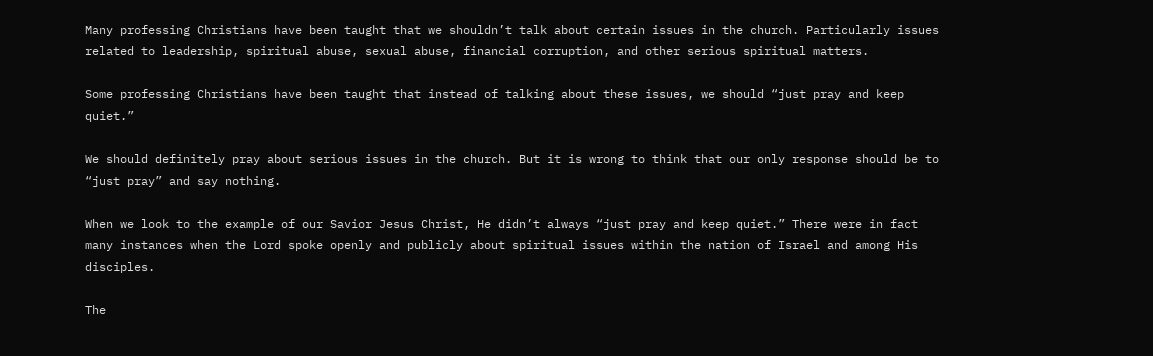Many professing Christians have been taught that we shouldn’t talk about certain issues in the church. Particularly issues related to leadership, spiritual abuse, sexual abuse, financial corruption, and other serious spiritual matters.

Some professing Christians have been taught that instead of talking about these issues, we should “just pray and keep quiet.”

We should definitely pray about serious issues in the church. But it is wrong to think that our only response should be to “just pray” and say nothing.

When we look to the example of our Savior Jesus Christ, He didn’t always “just pray and keep quiet.” There were in fact many instances when the Lord spoke openly and publicly about spiritual issues within the nation of Israel and among His disciples.

The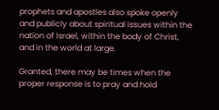prophets and apostles also spoke openly and publicly about spiritual issues within the nation of Israel, within the body of Christ, and in the world at large.

Granted, there may be times when the proper response is to pray and hold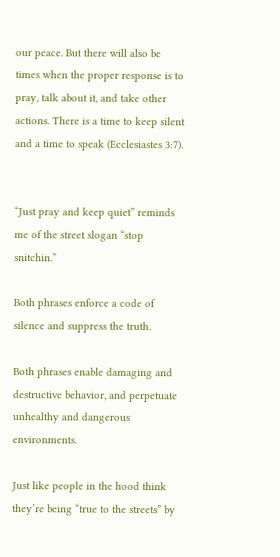our peace. But there will also be times when the proper response is to pray, talk about it, and take other actions. There is a time to keep silent and a time to speak (Ecclesiastes 3:7).


“Just pray and keep quiet” reminds me of the street slogan “stop snitchin.”

Both phrases enforce a code of silence and suppress the truth.

Both phrases enable damaging and destructive behavior, and perpetuate unhealthy and dangerous environments.

Just like people in the hood think they’re being “true to the streets” by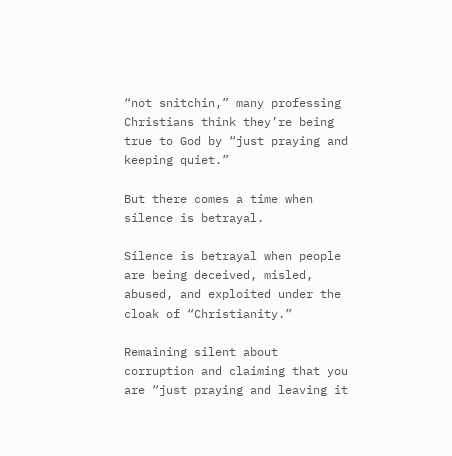“not snitchin,” many professing Christians think they’re being true to God by “just praying and keeping quiet.”

But there comes a time when silence is betrayal.

Silence is betrayal when people are being deceived, misled, abused, and exploited under the cloak of “Christianity.”

Remaining silent about corruption and claiming that you are “just praying and leaving it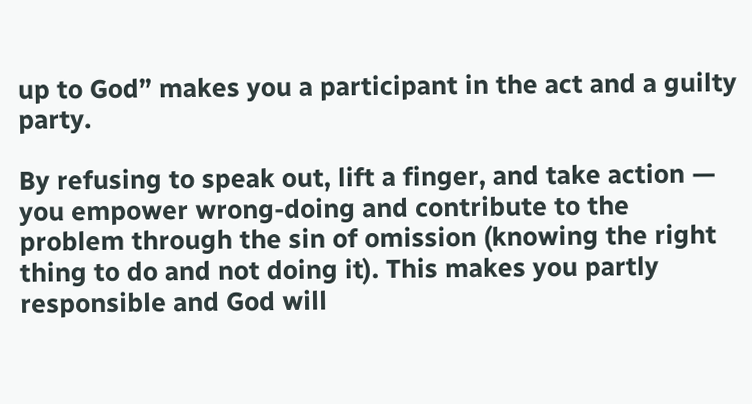up to God” makes you a participant in the act and a guilty party.

By refusing to speak out, lift a finger, and take action — you empower wrong-doing and contribute to the problem through the sin of omission (knowing the right thing to do and not doing it). This makes you partly responsible and God will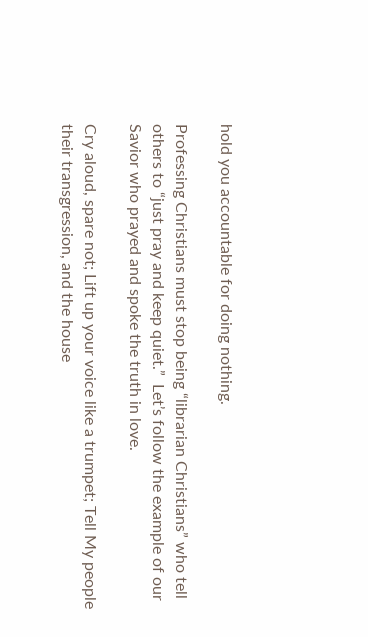hold you accountable for doing nothing.

Professing Christians must stop being “librarian Christians” who tell others to “just pray and keep quiet.”  Let’s follow the example of our Savior who prayed and spoke the truth in love.

Cry aloud, spare not; Lift up your voice like a trumpet; Tell My people their transgression, and the house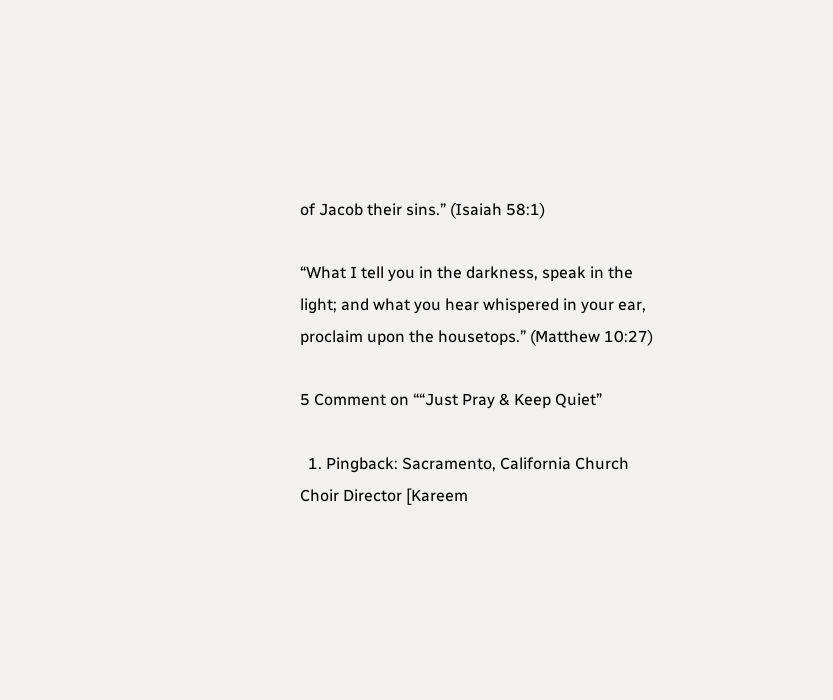of Jacob their sins.” (Isaiah 58:1)

“What I tell you in the darkness, speak in the light; and what you hear whispered in your ear, proclaim upon the housetops.” (Matthew 10:27)

5 Comment on ““Just Pray & Keep Quiet”

  1. Pingback: Sacramento, California Church Choir Director [Kareem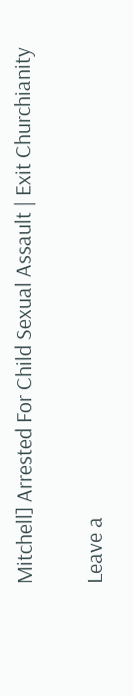Mitchell] Arrested For Child Sexual Assault | Exit Churchianity

Leave a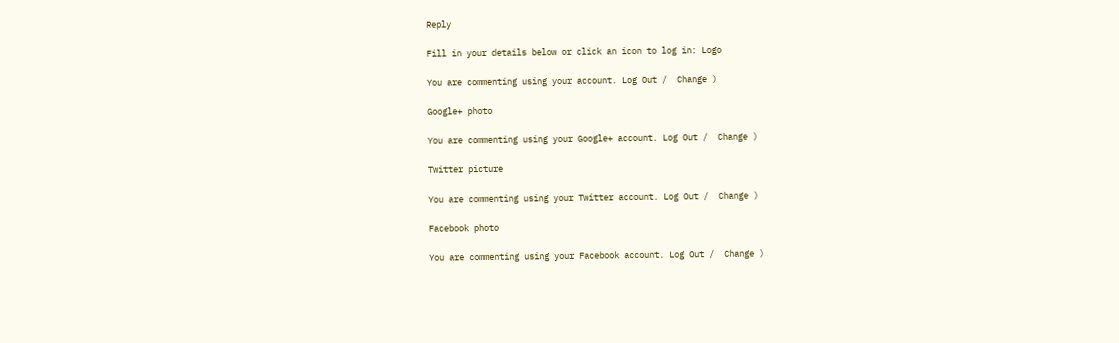Reply

Fill in your details below or click an icon to log in: Logo

You are commenting using your account. Log Out /  Change )

Google+ photo

You are commenting using your Google+ account. Log Out /  Change )

Twitter picture

You are commenting using your Twitter account. Log Out /  Change )

Facebook photo

You are commenting using your Facebook account. Log Out /  Change )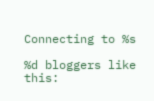Connecting to %s

%d bloggers like this: